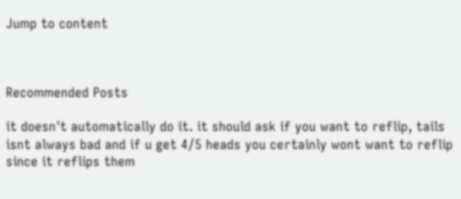Jump to content



Recommended Posts

it doesn't automatically do it. it should ask if you want to reflip, tails isnt always bad and if u get 4/5 heads you certainly wont want to reflip since it reflips them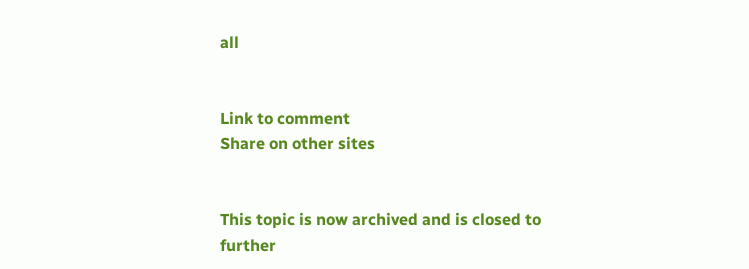all


Link to comment
Share on other sites


This topic is now archived and is closed to further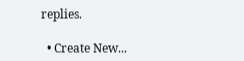replies.

  • Create New...